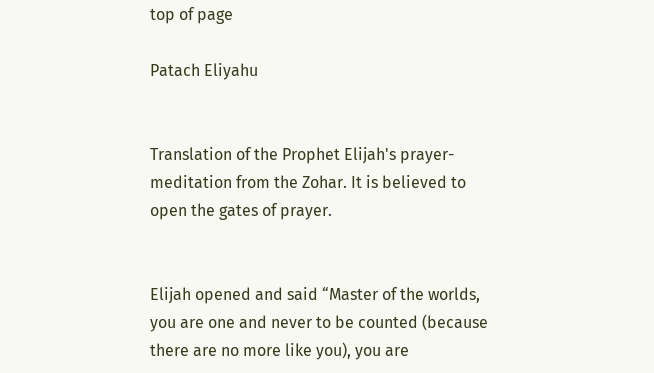top of page

Patach Eliyahu


Translation of the Prophet Elijah's prayer-meditation from the Zohar. It is believed to open the gates of prayer.


Elijah opened and said “Master of the worlds, you are one and never to be counted (because there are no more like you), you are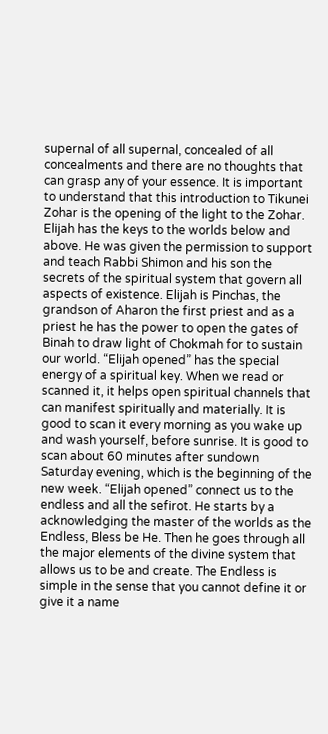supernal of all supernal, concealed of all concealments and there are no thoughts that can grasp any of your essence. It is important to understand that this introduction to Tikunei Zohar is the opening of the light to the Zohar. Elijah has the keys to the worlds below and above. He was given the permission to support and teach Rabbi Shimon and his son the secrets of the spiritual system that govern all aspects of existence. Elijah is Pinchas, the grandson of Aharon the first priest and as a priest he has the power to open the gates of Binah to draw light of Chokmah for to sustain our world. “Elijah opened” has the special energy of a spiritual key. When we read or scanned it, it helps open spiritual channels that can manifest spiritually and materially. It is good to scan it every morning as you wake up and wash yourself, before sunrise. It is good to scan about 60 minutes after sundown Saturday evening, which is the beginning of the new week. “Elijah opened” connect us to the endless and all the sefirot. He starts by a acknowledging the master of the worlds as the Endless, Bless be He. Then he goes through all the major elements of the divine system that allows us to be and create. The Endless is simple in the sense that you cannot define it or give it a name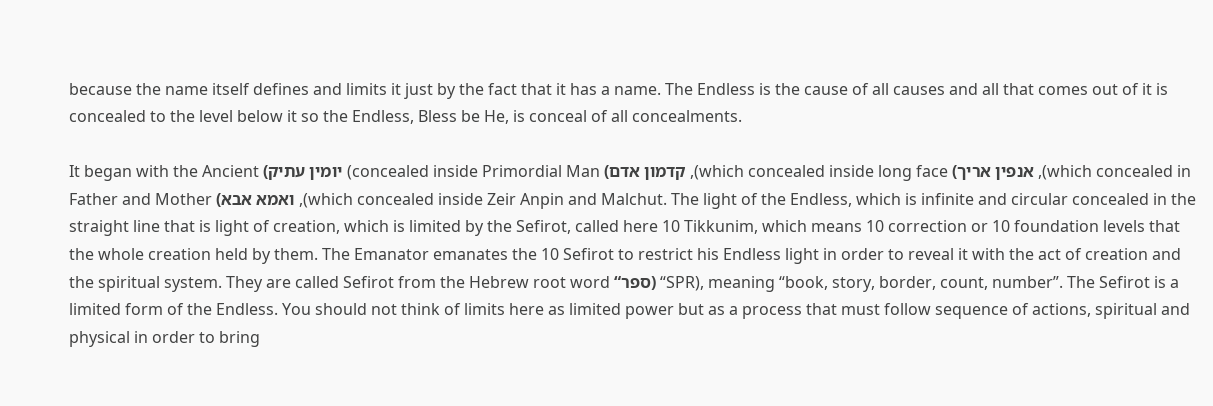because the name itself defines and limits it just by the fact that it has a name. The Endless is the cause of all causes and all that comes out of it is concealed to the level below it so the Endless, Bless be He, is conceal of all concealments.

It began with the Ancient (יומין עתיק (concealed inside Primordial Man (קדמון אדם ,(which concealed inside long face (אנפין אריך ,(which concealed in Father and Mother (ואמא אבא ,(which concealed inside Zeir Anpin and Malchut. The light of the Endless, which is infinite and circular concealed in the straight line that is light of creation, which is limited by the Sefirot, called here 10 Tikkunim, which means 10 correction or 10 foundation levels that the whole creation held by them. The Emanator emanates the 10 Sefirot to restrict his Endless light in order to reveal it with the act of creation and the spiritual system. They are called Sefirot from the Hebrew root word “ספר) “SPR), meaning “book, story, border, count, number”. The Sefirot is a limited form of the Endless. You should not think of limits here as limited power but as a process that must follow sequence of actions, spiritual and physical in order to bring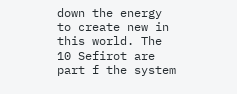down the energy to create new in this world. The 10 Sefirot are part f the system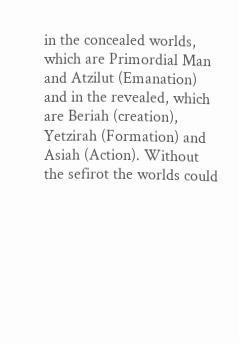in the concealed worlds, which are Primordial Man and Atzilut (Emanation) and in the revealed, which are Beriah (creation), Yetzirah (Formation) and Asiah (Action). Without the sefirot the worlds could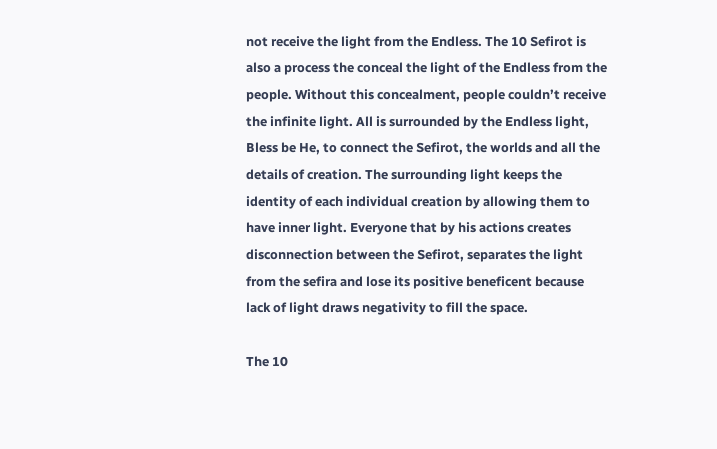not receive the light from the Endless. The 10 Sefirot is also a process the conceal the light of the Endless from the people. Without this concealment, people couldn’t receive the infinite light. All is surrounded by the Endless light, Bless be He, to connect the Sefirot, the worlds and all the details of creation. The surrounding light keeps the identity of each individual creation by allowing them to have inner light. Everyone that by his actions creates disconnection between the Sefirot, separates the light from the sefira and lose its positive beneficent because lack of light draws negativity to fill the space.

The 10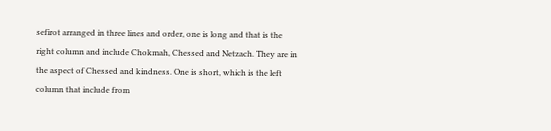sefirot arranged in three lines and order, one is long and that is the right column and include Chokmah, Chessed and Netzach. They are in the aspect of Chessed and kindness. One is short, which is the left column that include from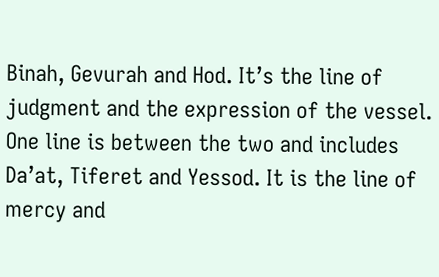Binah, Gevurah and Hod. It’s the line of judgment and the expression of the vessel. One line is between the two and includes Da’at, Tiferet and Yessod. It is the line of mercy and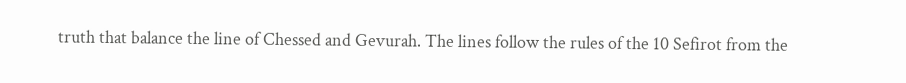truth that balance the line of Chessed and Gevurah. The lines follow the rules of the 10 Sefirot from the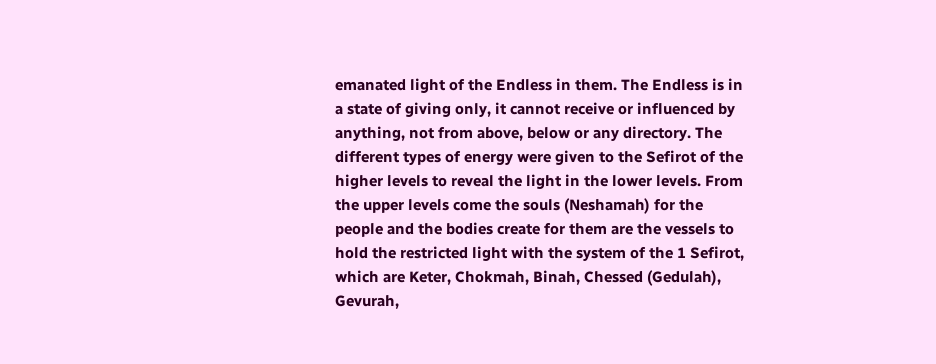emanated light of the Endless in them. The Endless is in a state of giving only, it cannot receive or influenced by anything, not from above, below or any directory. The different types of energy were given to the Sefirot of the higher levels to reveal the light in the lower levels. From the upper levels come the souls (Neshamah) for the people and the bodies create for them are the vessels to hold the restricted light with the system of the 1 Sefirot, which are Keter, Chokmah, Binah, Chessed (Gedulah), Gevurah,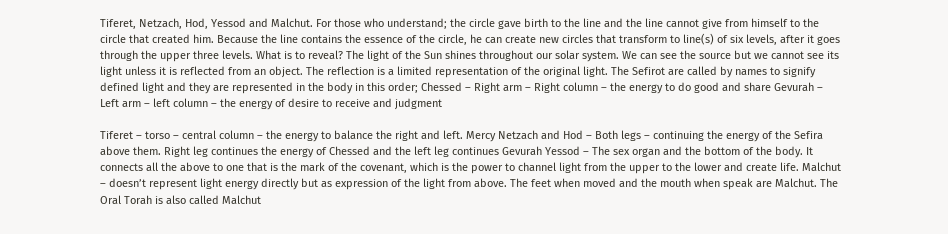Tiferet, Netzach, Hod, Yessod and Malchut. For those who understand; the circle gave birth to the line and the line cannot give from himself to the circle that created him. Because the line contains the essence of the circle, he can create new circles that transform to line(s) of six levels, after it goes through the upper three levels. What is to reveal? The light of the Sun shines throughout our solar system. We can see the source but we cannot see its light unless it is reflected from an object. The reflection is a limited representation of the original light. The Sefirot are called by names to signify defined light and they are represented in the body in this order; Chessed – Right arm – Right column – the energy to do good and share Gevurah – Left arm – left column – the energy of desire to receive and judgment

Tiferet – torso – central column – the energy to balance the right and left. Mercy Netzach and Hod – Both legs – continuing the energy of the Sefira above them. Right leg continues the energy of Chessed and the left leg continues Gevurah Yessod – The sex organ and the bottom of the body. It connects all the above to one that is the mark of the covenant, which is the power to channel light from the upper to the lower and create life. Malchut – doesn’t represent light energy directly but as expression of the light from above. The feet when moved and the mouth when speak are Malchut. The Oral Torah is also called Malchut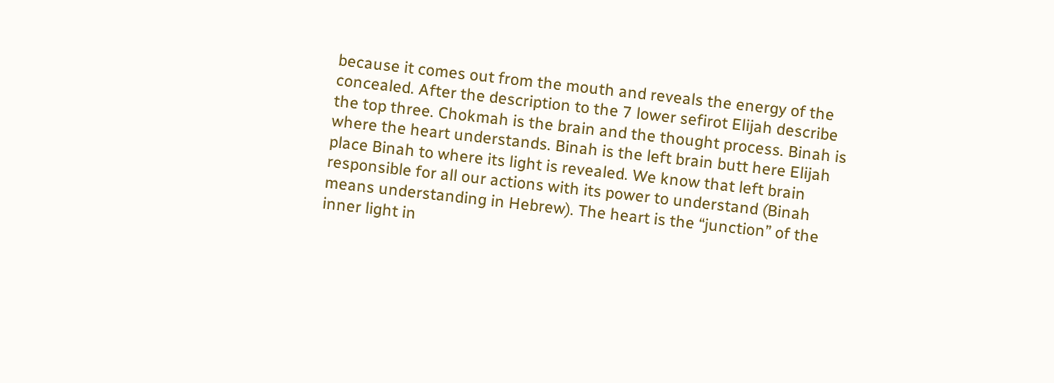because it comes out from the mouth and reveals the energy of the concealed. After the description to the 7 lower sefirot Elijah describe the top three. Chokmah is the brain and the thought process. Binah is where the heart understands. Binah is the left brain butt here Elijah place Binah to where its light is revealed. We know that left brain responsible for all our actions with its power to understand (Binah means understanding in Hebrew). The heart is the “junction” of the inner light in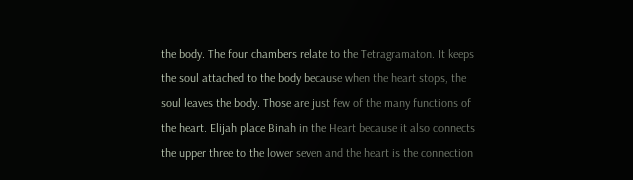the body. The four chambers relate to the Tetragramaton. It keeps the soul attached to the body because when the heart stops, the soul leaves the body. Those are just few of the many functions of the heart. Elijah place Binah in the Heart because it also connects the upper three to the lower seven and the heart is the connection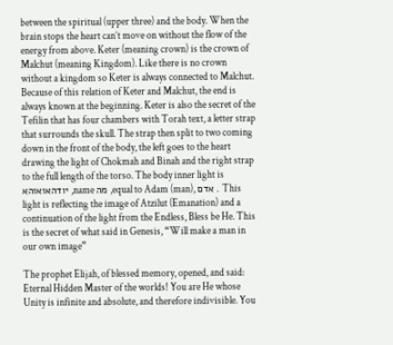between the spiritual (upper three) and the body. When the brain stops the heart can’t move on without the flow of the energy from above. Keter (meaning crown) is the crown of Malchut (meaning Kingdom). Like there is no crown without a kingdom so Keter is always connected to Malchut. Because of this relation of Keter and Malchut, the end is always known at the beginning. Keter is also the secret of the Tefilin that has four chambers with Torah text, a letter strap that surrounds the skull. The strap then split to two coming down in the front of the body, the left goes to the heart drawing the light of Chokmah and Binah and the right strap to the full length of the torso. The body inner light is יודהאואוהא ,name מה ,equal to Adam (man), אדם . This light is reflecting the image of Atzilut (Emanation) and a continuation of the light from the Endless, Bless be He. This is the secret of what said in Genesis, “Will make a man in our own image”

The prophet Elijah, of blessed memory, opened, and said: Eternal Hidden Master of the worlds! You are He whose Unity is infinite and absolute, and therefore indivisible. You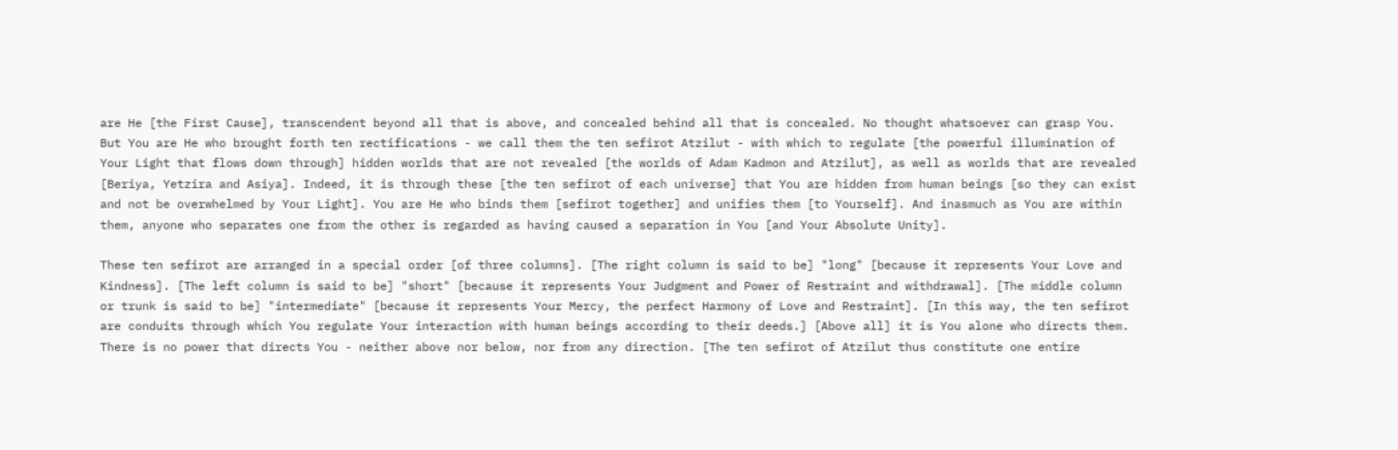are He [the First Cause], transcendent beyond all that is above, and concealed behind all that is concealed. No thought whatsoever can grasp You. But You are He who brought forth ten rectifications - we call them the ten sefirot Atzilut - with which to regulate [the powerful illumination of Your Light that flows down through] hidden worlds that are not revealed [the worlds of Adam Kadmon and Atzilut], as well as worlds that are revealed [Beriya, Yetzira and Asiya]. Indeed, it is through these [the ten sefirot of each universe] that You are hidden from human beings [so they can exist and not be overwhelmed by Your Light]. You are He who binds them [sefirot together] and unifies them [to Yourself]. And inasmuch as You are within them, anyone who separates one from the other is regarded as having caused a separation in You [and Your Absolute Unity].

These ten sefirot are arranged in a special order [of three columns]. [The right column is said to be] "long" [because it represents Your Love and Kindness]. [The left column is said to be] "short" [because it represents Your Judgment and Power of Restraint and withdrawal]. [The middle column or trunk is said to be] "intermediate" [because it represents Your Mercy, the perfect Harmony of Love and Restraint]. [In this way, the ten sefirot are conduits through which You regulate Your interaction with human beings according to their deeds.] [Above all] it is You alone who directs them. There is no power that directs You - neither above nor below, nor from any direction. [The ten sefirot of Atzilut thus constitute one entire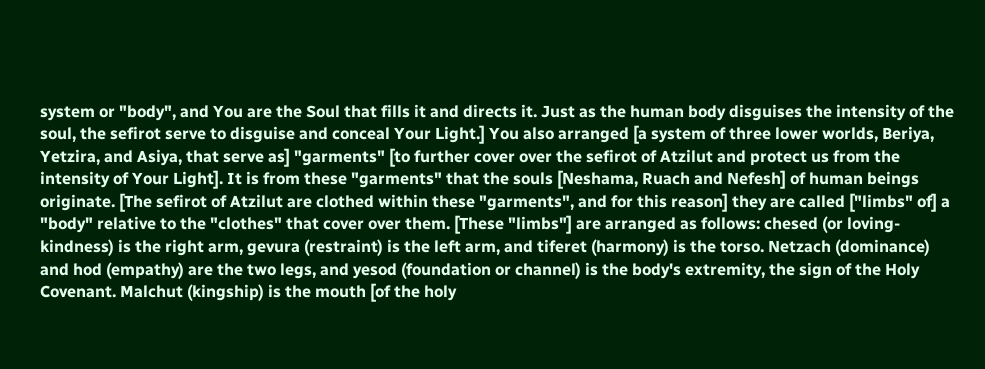system or "body", and You are the Soul that fills it and directs it. Just as the human body disguises the intensity of the soul, the sefirot serve to disguise and conceal Your Light.] You also arranged [a system of three lower worlds, Beriya, Yetzira, and Asiya, that serve as] "garments" [to further cover over the sefirot of Atzilut and protect us from the intensity of Your Light]. It is from these "garments" that the souls [Neshama, Ruach and Nefesh] of human beings originate. [The sefirot of Atzilut are clothed within these "garments", and for this reason] they are called ["limbs" of] a "body" relative to the "clothes" that cover over them. [These "limbs"] are arranged as follows: chesed (or loving-kindness) is the right arm, gevura (restraint) is the left arm, and tiferet (harmony) is the torso. Netzach (dominance) and hod (empathy) are the two legs, and yesod (foundation or channel) is the body's extremity, the sign of the Holy Covenant. Malchut (kingship) is the mouth [of the holy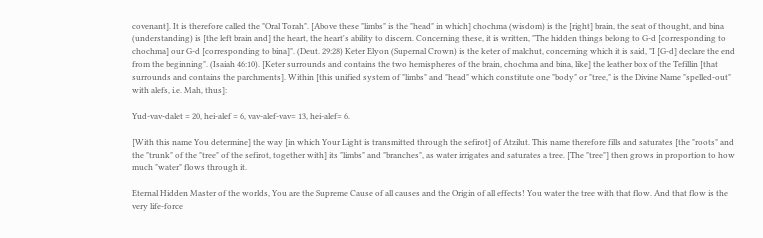covenant]. It is therefore called the "Oral Torah". [Above these "limbs" is the "head" in which] chochma (wisdom) is the [right] brain, the seat of thought, and bina (understanding) is [the left brain and] the heart, the heart's ability to discern. Concerning these, it is written, "The hidden things belong to G‑d [corresponding to chochma] our G‑d [corresponding to bina]". (Deut. 29:28) Keter Elyon (Supernal Crown) is the keter of malchut, concerning which it is said, "I [G‑d] declare the end from the beginning". (Isaiah 46:10). [Keter surrounds and contains the two hemispheres of the brain, chochma and bina, like] the leather box of the Tefillin [that surrounds and contains the parchments]. Within [this unified system of "limbs" and "head" which constitute one "body" or "tree," is the Divine Name "spelled-out" with alefs, i.e. Mah, thus]:

Yud-vav-dalet = 20, hei-alef = 6, vav-alef-vav= 13, hei-alef= 6.

[With this name You determine] the way [in which Your Light is transmitted through the sefirot] of Atzilut. This name therefore fills and saturates [the "roots" and the "trunk" of the "tree" of the sefirot, together with] its "limbs" and "branches", as water irrigates and saturates a tree. [The "tree"] then grows in proportion to how much "water" flows through it.

Eternal Hidden Master of the worlds, You are the Supreme Cause of all causes and the Origin of all effects! You water the tree with that flow. And that flow is the very life-force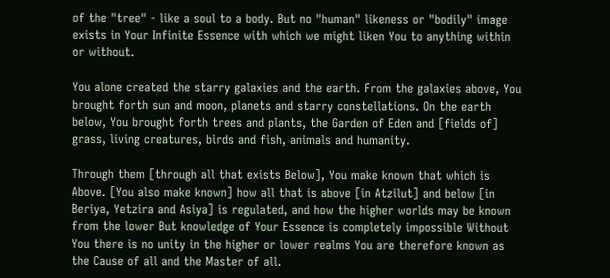of the "tree" - like a soul to a body. But no "human" likeness or "bodily" image exists in Your Infinite Essence with which we might liken You to anything within or without.

You alone created the starry galaxies and the earth. From the galaxies above, You brought forth sun and moon, planets and starry constellations. On the earth below, You brought forth trees and plants, the Garden of Eden and [fields of] grass, living creatures, birds and fish, animals and humanity.

Through them [through all that exists Below], You make known that which is Above. [You also make known] how all that is above [in Atzilut] and below [in Beriya, Yetzira and Asiya] is regulated, and how the higher worlds may be known from the lower But knowledge of Your Essence is completely impossible Without You there is no unity in the higher or lower realms You are therefore known as the Cause of all and the Master of all.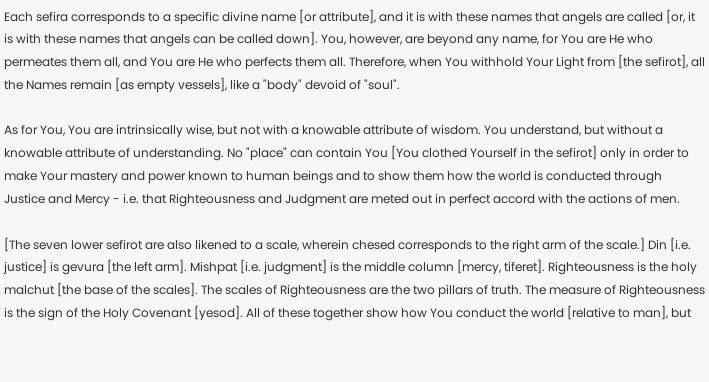Each sefira corresponds to a specific divine name [or attribute], and it is with these names that angels are called [or, it is with these names that angels can be called down]. You, however, are beyond any name, for You are He who permeates them all, and You are He who perfects them all. Therefore, when You withhold Your Light from [the sefirot], all the Names remain [as empty vessels], like a "body" devoid of "soul".

As for You, You are intrinsically wise, but not with a knowable attribute of wisdom. You understand, but without a knowable attribute of understanding. No "place" can contain You [You clothed Yourself in the sefirot] only in order to make Your mastery and power known to human beings and to show them how the world is conducted through Justice and Mercy - i.e. that Righteousness and Judgment are meted out in perfect accord with the actions of men.

[The seven lower sefirot are also likened to a scale, wherein chesed corresponds to the right arm of the scale.] Din [i.e. justice] is gevura [the left arm]. Mishpat [i.e. judgment] is the middle column [mercy, tiferet]. Righteousness is the holy malchut [the base of the scales]. The scales of Righteousness are the two pillars of truth. The measure of Righteousness is the sign of the Holy Covenant [yesod]. All of these together show how You conduct the world [relative to man], but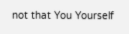not that You Yourself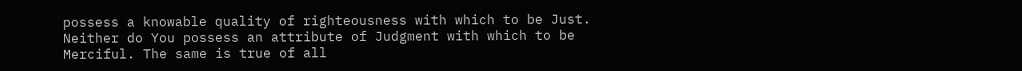possess a knowable quality of righteousness with which to be Just. Neither do You possess an attribute of Judgment with which to be Merciful. The same is true of all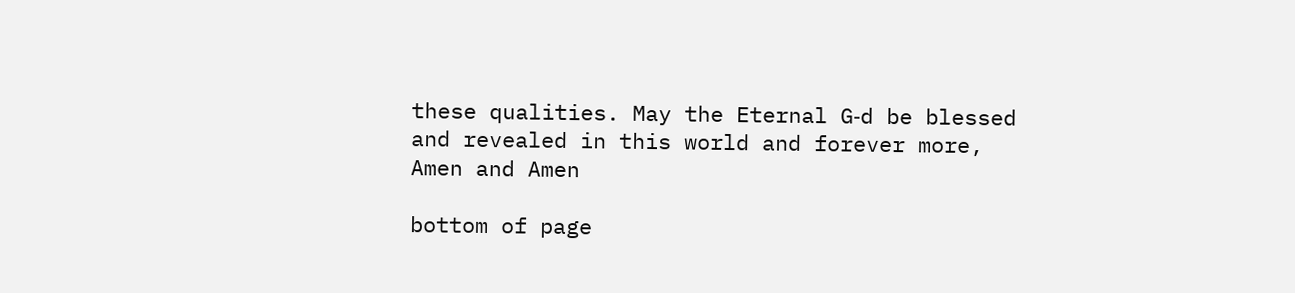these qualities. May the Eternal G‑d be blessed and revealed in this world and forever more, Amen and Amen

bottom of page